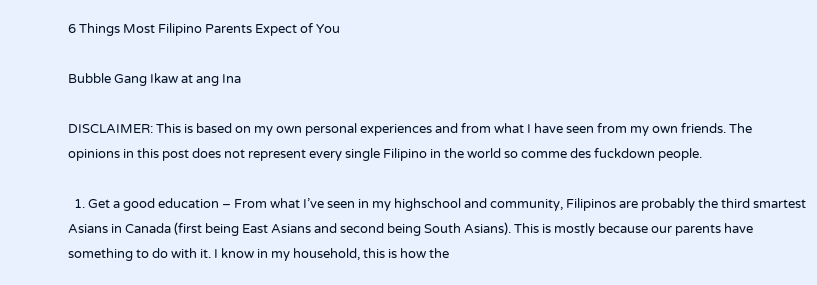6 Things Most Filipino Parents Expect of You

Bubble Gang Ikaw at ang Ina

DISCLAIMER: This is based on my own personal experiences and from what I have seen from my own friends. The opinions in this post does not represent every single Filipino in the world so comme des fuckdown people.

  1. Get a good education – From what I’ve seen in my highschool and community, Filipinos are probably the third smartest Asians in Canada (first being East Asians and second being South Asians). This is mostly because our parents have something to do with it. I know in my household, this is how the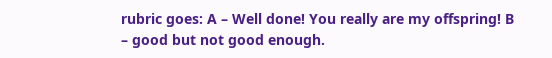rubric goes: A – Well done! You really are my offspring! B – good but not good enough.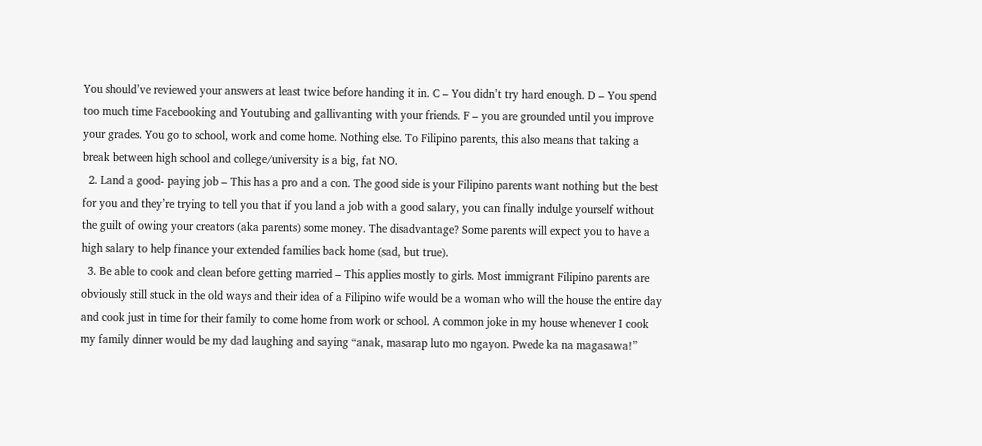You should’ve reviewed your answers at least twice before handing it in. C – You didn’t try hard enough. D – You spend too much time Facebooking and Youtubing and gallivanting with your friends. F – you are grounded until you improve  your grades. You go to school, work and come home. Nothing else. To Filipino parents, this also means that taking a break between high school and college/university is a big, fat NO.
  2. Land a good- paying job – This has a pro and a con. The good side is your Filipino parents want nothing but the best for you and they’re trying to tell you that if you land a job with a good salary, you can finally indulge yourself without the guilt of owing your creators (aka parents) some money. The disadvantage? Some parents will expect you to have a high salary to help finance your extended families back home (sad, but true).
  3. Be able to cook and clean before getting married – This applies mostly to girls. Most immigrant Filipino parents are obviously still stuck in the old ways and their idea of a Filipino wife would be a woman who will the house the entire day and cook just in time for their family to come home from work or school. A common joke in my house whenever I cook my family dinner would be my dad laughing and saying “anak, masarap luto mo ngayon. Pwede ka na magasawa!”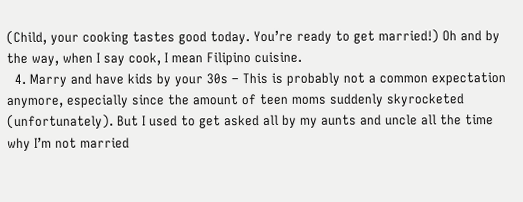(Child, your cooking tastes good today. You’re ready to get married!) Oh and by the way, when I say cook, I mean Filipino cuisine.
  4. Marry and have kids by your 30s – This is probably not a common expectation anymore, especially since the amount of teen moms suddenly skyrocketed (unfortunately). But I used to get asked all by my aunts and uncle all the time why I’m not married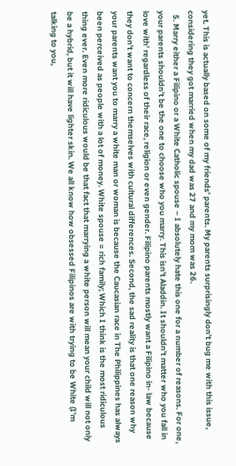yet. This is actually based on some of my friends’ parents. My parents surprisingly don’t bug me with this issue, considering they got married when my dad was 27 and my mom was 26.
  5. Marry either a Filipino or a White Catholic spouse – I absolutely hate this one for a number of reasons. For one, your parents shouldn’t be the one to choose who you marry. This isn’t Aladdin. It shouldn’t matter who you fall in love with’ regardless of their race, religion or even gender. Filipino parents mostly want a Filipino in- law because they don’t want to concern themselves with cultural differences. Second, the sad reality is that one reason why your parents want you to marry a white man or woman is because the Caucasian race in The Philippines has always been perceived as people with a lot of money. White spouse = rich family; Which I think is the most ridiculous thing ever. Even more ridiculous would be that fact that marrying a white person will mean your child will not only be a hybrid, but it will have lighter skin. We all know how obsessed Filipinos are with trying to be White (I’m talking to you,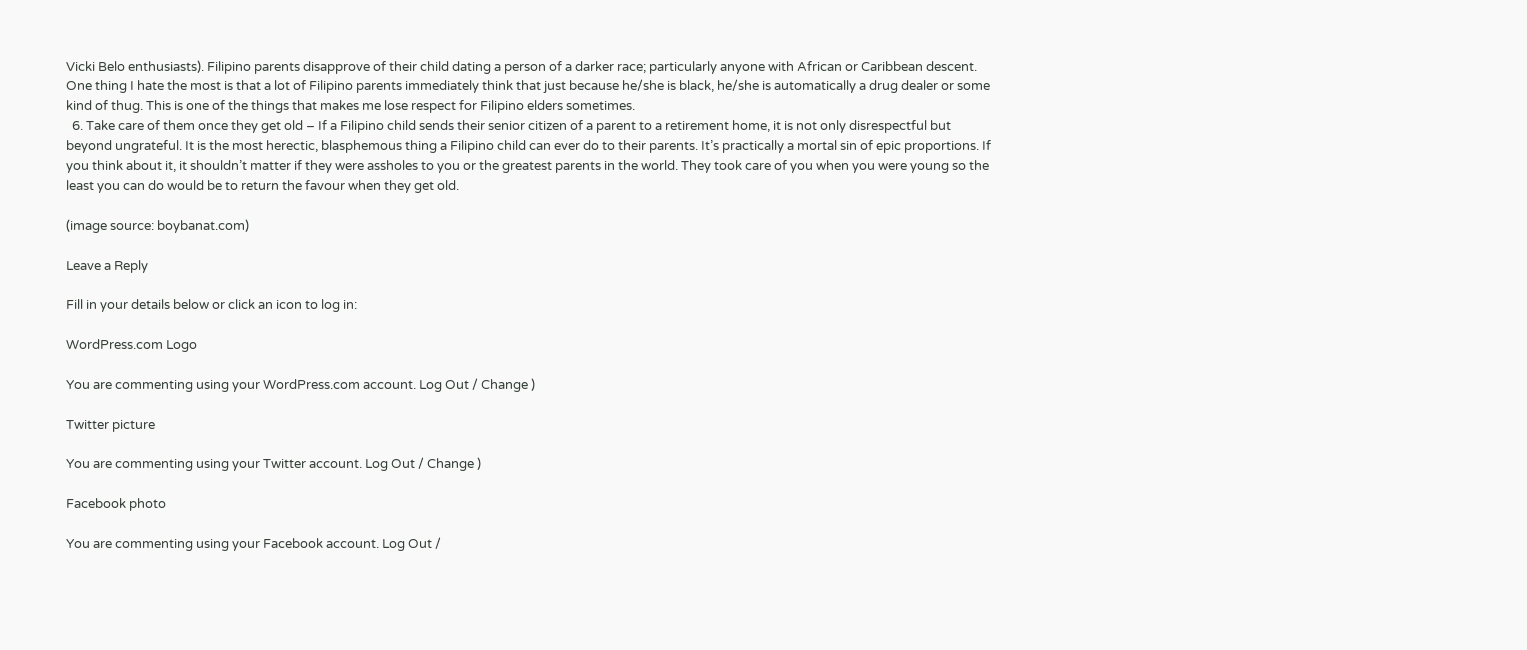Vicki Belo enthusiasts). Filipino parents disapprove of their child dating a person of a darker race; particularly anyone with African or Caribbean descent. One thing I hate the most is that a lot of Filipino parents immediately think that just because he/she is black, he/she is automatically a drug dealer or some kind of thug. This is one of the things that makes me lose respect for Filipino elders sometimes.
  6. Take care of them once they get old – If a Filipino child sends their senior citizen of a parent to a retirement home, it is not only disrespectful but beyond ungrateful. It is the most herectic, blasphemous thing a Filipino child can ever do to their parents. It’s practically a mortal sin of epic proportions. If you think about it, it shouldn’t matter if they were assholes to you or the greatest parents in the world. They took care of you when you were young so the least you can do would be to return the favour when they get old.

(image source: boybanat.com)

Leave a Reply

Fill in your details below or click an icon to log in:

WordPress.com Logo

You are commenting using your WordPress.com account. Log Out / Change )

Twitter picture

You are commenting using your Twitter account. Log Out / Change )

Facebook photo

You are commenting using your Facebook account. Log Out /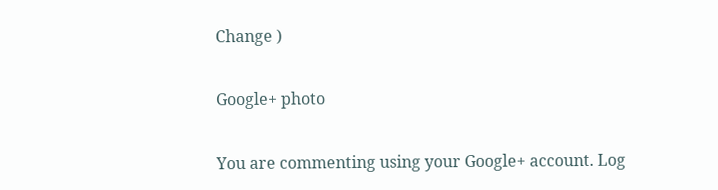Change )

Google+ photo

You are commenting using your Google+ account. Log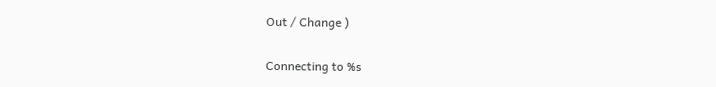Out / Change )

Connecting to %s